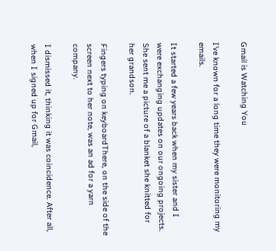Gmail is Watching You

I’ve known for a long time they were monitoring my emails.

It started a few years back when my sister and I were exchanging updates on our ongoing projects. She sent me a picture of a blanket she knitted for her grandson.

Fingers typing on keyboardThere, on the side of the screen next to her note, was an ad for a yarn company.

I dismissed it, thinking it was coincidence. After all, when I signed up for Gmail,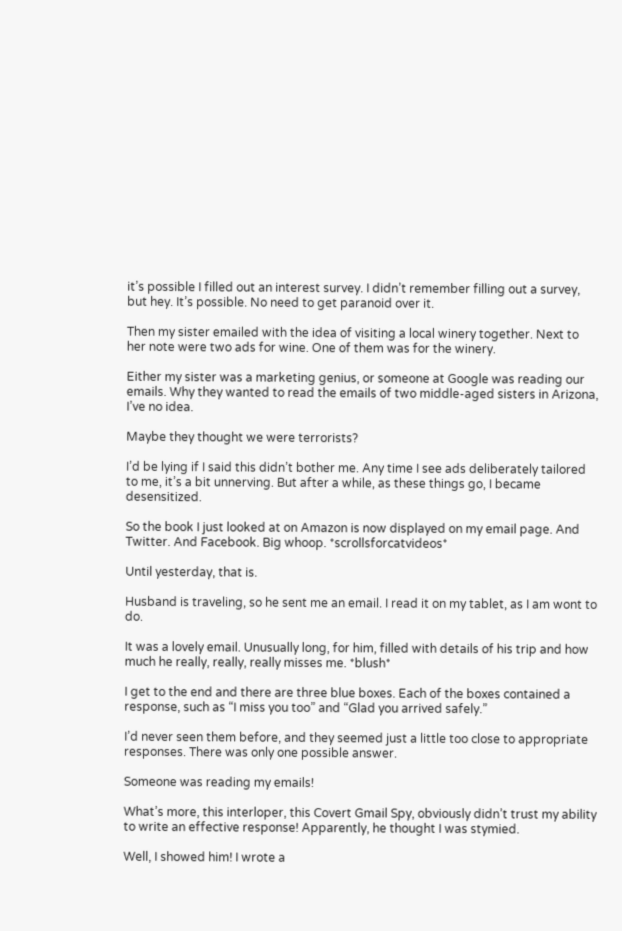it’s possible I filled out an interest survey. I didn’t remember filling out a survey, but hey. It’s possible. No need to get paranoid over it.

Then my sister emailed with the idea of visiting a local winery together. Next to her note were two ads for wine. One of them was for the winery.

Either my sister was a marketing genius, or someone at Google was reading our emails. Why they wanted to read the emails of two middle-aged sisters in Arizona, I’ve no idea.

Maybe they thought we were terrorists?

I’d be lying if I said this didn’t bother me. Any time I see ads deliberately tailored to me, it’s a bit unnerving. But after a while, as these things go, I became desensitized.

So the book I just looked at on Amazon is now displayed on my email page. And Twitter. And Facebook. Big whoop. *scrollsforcatvideos*

Until yesterday, that is.

Husband is traveling, so he sent me an email. I read it on my tablet, as I am wont to do.

It was a lovely email. Unusually long, for him, filled with details of his trip and how much he really, really, really misses me. *blush*

I get to the end and there are three blue boxes. Each of the boxes contained a response, such as “I miss you too” and “Glad you arrived safely.”

I’d never seen them before, and they seemed just a little too close to appropriate responses. There was only one possible answer.

Someone was reading my emails!

What’s more, this interloper, this Covert Gmail Spy, obviously didn’t trust my ability to write an effective response! Apparently, he thought I was stymied.

Well, I showed him! I wrote a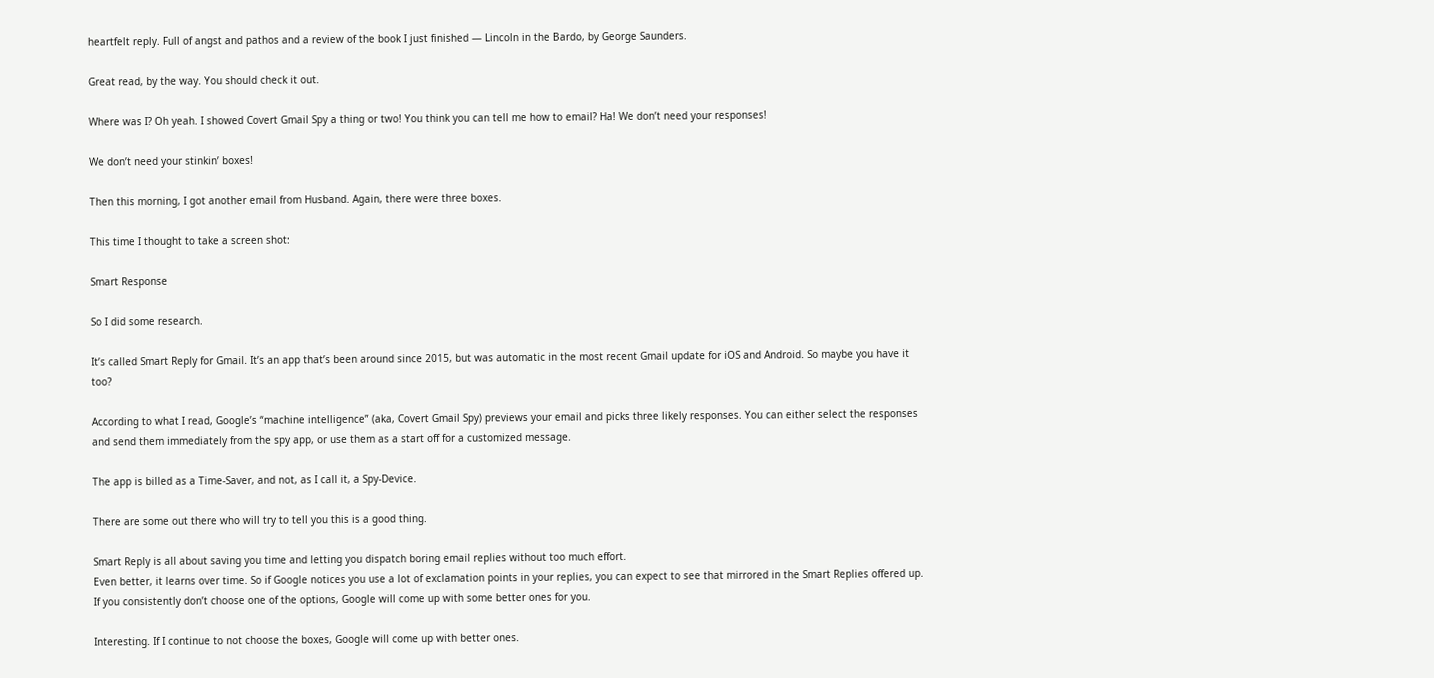heartfelt reply. Full of angst and pathos and a review of the book I just finished — Lincoln in the Bardo, by George Saunders.

Great read, by the way. You should check it out.

Where was I? Oh yeah. I showed Covert Gmail Spy a thing or two! You think you can tell me how to email? Ha! We don’t need your responses!

We don’t need your stinkin’ boxes!

Then this morning, I got another email from Husband. Again, there were three boxes.

This time I thought to take a screen shot:

Smart Response

So I did some research.

It’s called Smart Reply for Gmail. It’s an app that’s been around since 2015, but was automatic in the most recent Gmail update for iOS and Android. So maybe you have it too?

According to what I read, Google’s “machine intelligence” (aka, Covert Gmail Spy) previews your email and picks three likely responses. You can either select the responses and send them immediately from the spy app, or use them as a start off for a customized message.

The app is billed as a Time-Saver, and not, as I call it, a Spy-Device.

There are some out there who will try to tell you this is a good thing.

Smart Reply is all about saving you time and letting you dispatch boring email replies without too much effort.
Even better, it learns over time. So if Google notices you use a lot of exclamation points in your replies, you can expect to see that mirrored in the Smart Replies offered up. If you consistently don’t choose one of the options, Google will come up with some better ones for you.

Interesting. If I continue to not choose the boxes, Google will come up with better ones.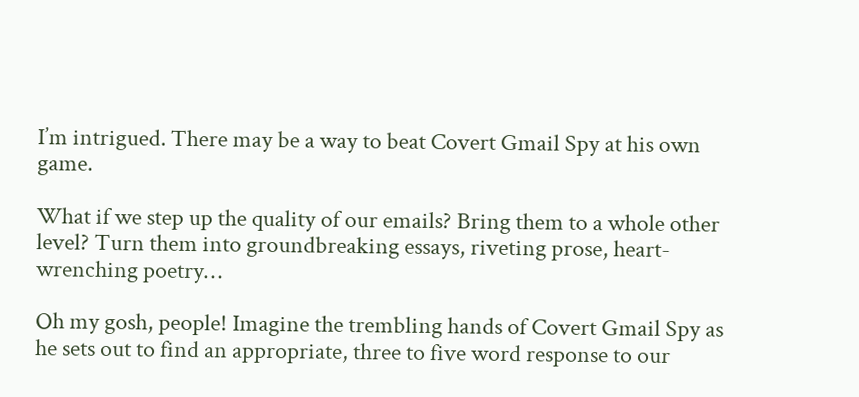I’m intrigued. There may be a way to beat Covert Gmail Spy at his own game.

What if we step up the quality of our emails? Bring them to a whole other level? Turn them into groundbreaking essays, riveting prose, heart-wrenching poetry…

Oh my gosh, people! Imagine the trembling hands of Covert Gmail Spy as he sets out to find an appropriate, three to five word response to our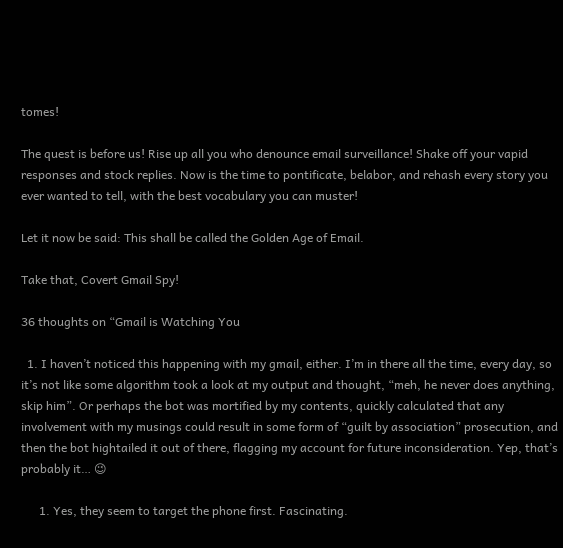tomes!

The quest is before us! Rise up all you who denounce email surveillance! Shake off your vapid responses and stock replies. Now is the time to pontificate, belabor, and rehash every story you ever wanted to tell, with the best vocabulary you can muster!

Let it now be said: This shall be called the Golden Age of Email.

Take that, Covert Gmail Spy!

36 thoughts on “Gmail is Watching You

  1. I haven’t noticed this happening with my gmail, either. I’m in there all the time, every day, so it’s not like some algorithm took a look at my output and thought, “meh, he never does anything, skip him”. Or perhaps the bot was mortified by my contents, quickly calculated that any involvement with my musings could result in some form of “guilt by association” prosecution, and then the bot hightailed it out of there, flagging my account for future inconsideration. Yep, that’s probably it… 😉

      1. Yes, they seem to target the phone first. Fascinating.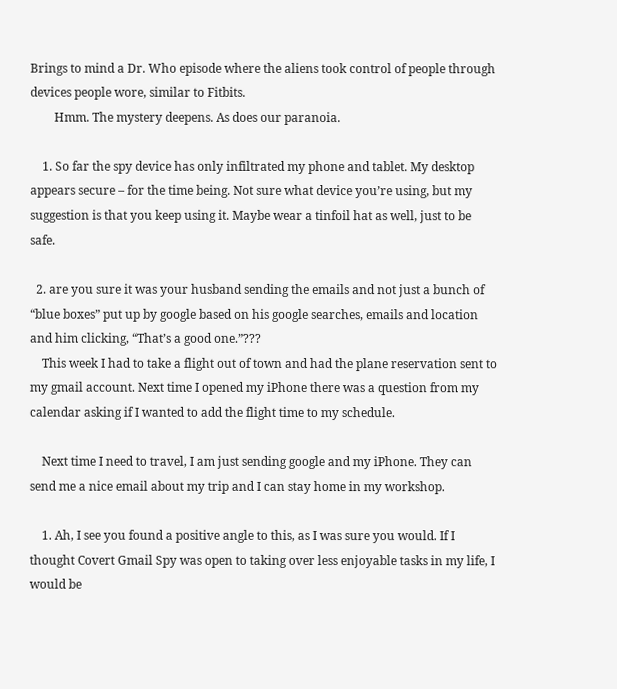Brings to mind a Dr. Who episode where the aliens took control of people through devices people wore, similar to Fitbits.
        Hmm. The mystery deepens. As does our paranoia.

    1. So far the spy device has only infiltrated my phone and tablet. My desktop appears secure – for the time being. Not sure what device you’re using, but my suggestion is that you keep using it. Maybe wear a tinfoil hat as well, just to be safe.

  2. are you sure it was your husband sending the emails and not just a bunch of “blue boxes” put up by google based on his google searches, emails and location and him clicking, “That’s a good one.”???
    This week I had to take a flight out of town and had the plane reservation sent to my gmail account. Next time I opened my iPhone there was a question from my calendar asking if I wanted to add the flight time to my schedule.

    Next time I need to travel, I am just sending google and my iPhone. They can send me a nice email about my trip and I can stay home in my workshop.

    1. Ah, I see you found a positive angle to this, as I was sure you would. If I thought Covert Gmail Spy was open to taking over less enjoyable tasks in my life, I would be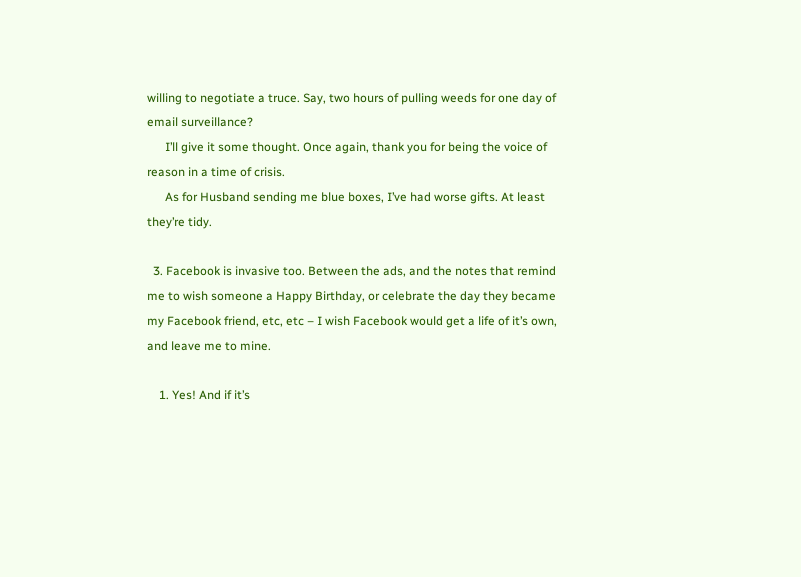willing to negotiate a truce. Say, two hours of pulling weeds for one day of email surveillance?
      I’ll give it some thought. Once again, thank you for being the voice of reason in a time of crisis.
      As for Husband sending me blue boxes, I’ve had worse gifts. At least they’re tidy.

  3. Facebook is invasive too. Between the ads, and the notes that remind me to wish someone a Happy Birthday, or celebrate the day they became my Facebook friend, etc, etc – I wish Facebook would get a life of it’s own, and leave me to mine.

    1. Yes! And if it’s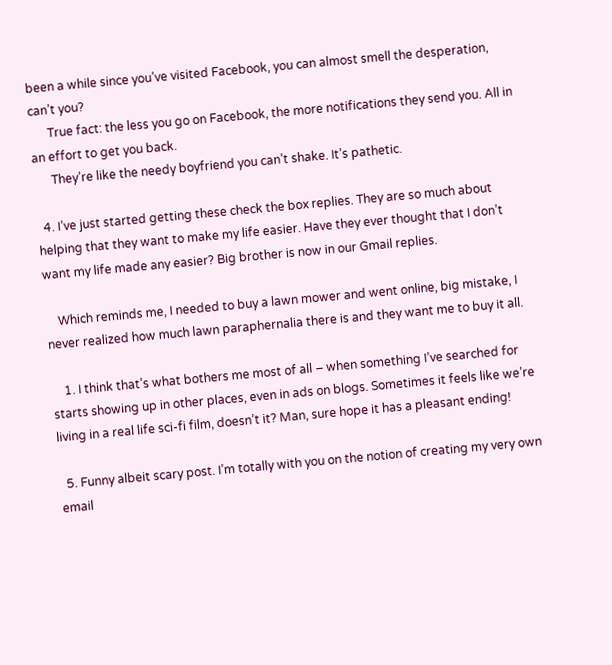been a while since you’ve visited Facebook, you can almost smell the desperation, can’t you?
      True fact: the less you go on Facebook, the more notifications they send you. All in an effort to get you back.
      They’re like the needy boyfriend you can’t shake. It’s pathetic.

  4. I’ve just started getting these check the box replies. They are so much about helping that they want to make my life easier. Have they ever thought that I don’t want my life made any easier? Big brother is now in our Gmail replies.

    Which reminds me, I needed to buy a lawn mower and went online, big mistake, I never realized how much lawn paraphernalia there is and they want me to buy it all.

    1. I think that’s what bothers me most of all – when something I’ve searched for starts showing up in other places, even in ads on blogs. Sometimes it feels like we’re living in a real life sci-fi film, doesn’t it? Man, sure hope it has a pleasant ending!

  5. Funny albeit scary post. I’m totally with you on the notion of creating my very own email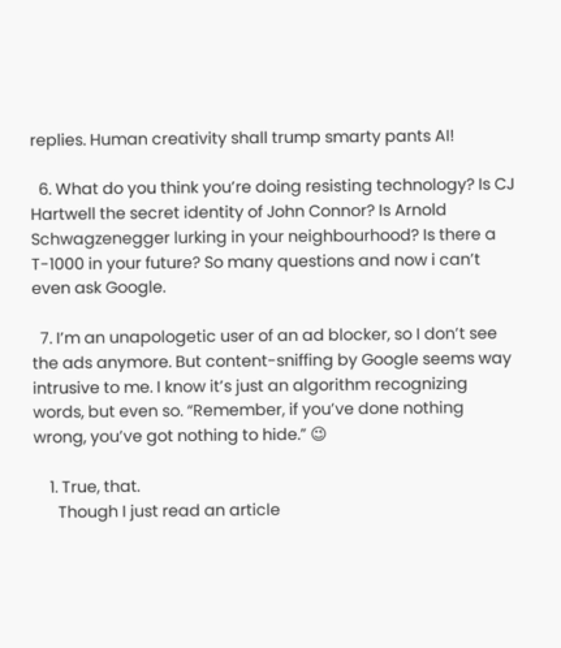replies. Human creativity shall trump smarty pants AI!

  6. What do you think you’re doing resisting technology? Is CJ Hartwell the secret identity of John Connor? Is Arnold Schwagzenegger lurking in your neighbourhood? Is there a T-1000 in your future? So many questions and now i can’t even ask Google.

  7. I’m an unapologetic user of an ad blocker, so I don’t see the ads anymore. But content-sniffing by Google seems way intrusive to me. I know it’s just an algorithm recognizing words, but even so. “Remember, if you’ve done nothing wrong, you’ve got nothing to hide.” 😉

    1. True, that.
      Though I just read an article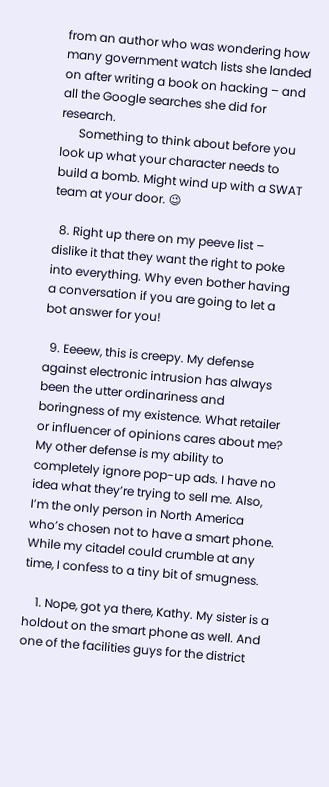from an author who was wondering how many government watch lists she landed on after writing a book on hacking – and all the Google searches she did for research.
      Something to think about before you look up what your character needs to build a bomb. Might wind up with a SWAT team at your door. 😉

  8. Right up there on my peeve list – dislike it that they want the right to poke into everything. Why even bother having a conversation if you are going to let a bot answer for you!

  9. Eeeew, this is creepy. My defense against electronic intrusion has always been the utter ordinariness and boringness of my existence. What retailer or influencer of opinions cares about me? My other defense is my ability to completely ignore pop-up ads. I have no idea what they’re trying to sell me. Also, I’m the only person in North America who’s chosen not to have a smart phone. While my citadel could crumble at any time, I confess to a tiny bit of smugness.

    1. Nope, got ya there, Kathy. My sister is a holdout on the smart phone as well. And one of the facilities guys for the district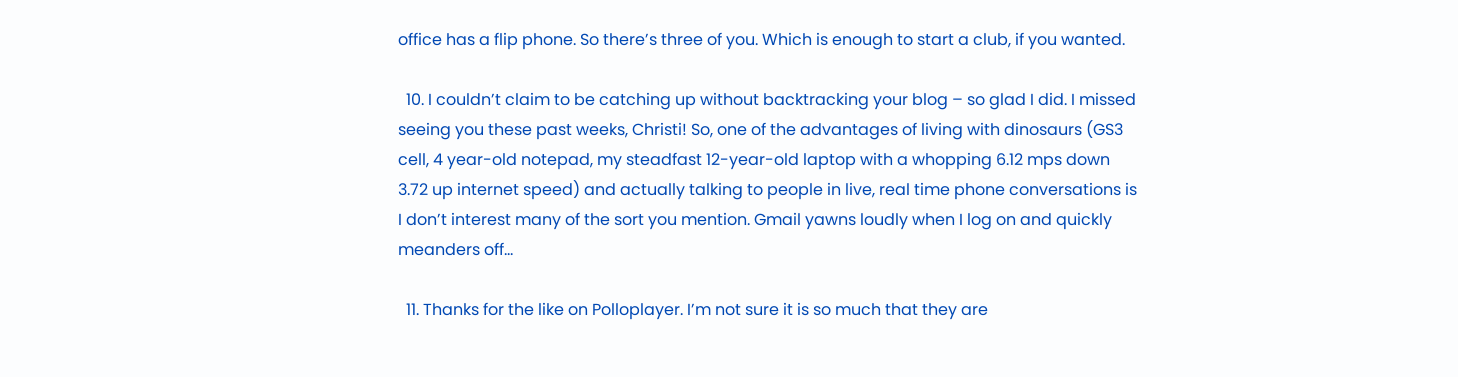office has a flip phone. So there’s three of you. Which is enough to start a club, if you wanted.

  10. I couldn’t claim to be catching up without backtracking your blog – so glad I did. I missed seeing you these past weeks, Christi! So, one of the advantages of living with dinosaurs (GS3 cell, 4 year-old notepad, my steadfast 12-year-old laptop with a whopping 6.12 mps down 3.72 up internet speed) and actually talking to people in live, real time phone conversations is I don’t interest many of the sort you mention. Gmail yawns loudly when I log on and quickly meanders off…

  11. Thanks for the like on Polloplayer. I’m not sure it is so much that they are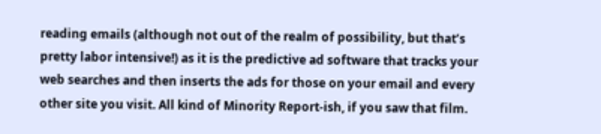reading emails (although not out of the realm of possibility, but that’s pretty labor intensive!) as it is the predictive ad software that tracks your web searches and then inserts the ads for those on your email and every other site you visit. All kind of Minority Report-ish, if you saw that film.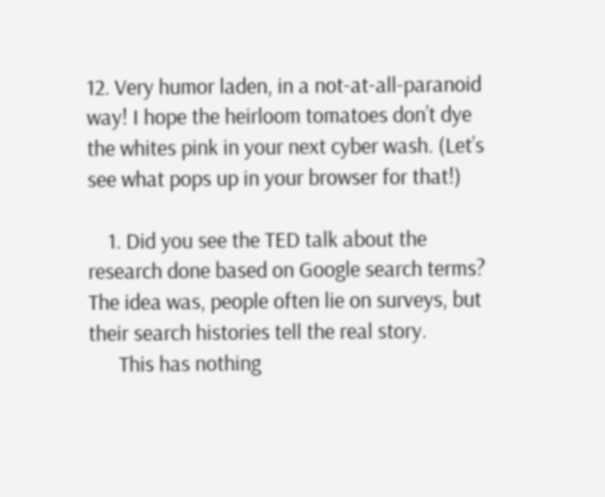12. Very humor laden, in a not-at-all-paranoid way! I hope the heirloom tomatoes don’t dye the whites pink in your next cyber wash. (Let’s see what pops up in your browser for that!)

    1. Did you see the TED talk about the research done based on Google search terms? The idea was, people often lie on surveys, but their search histories tell the real story.
      This has nothing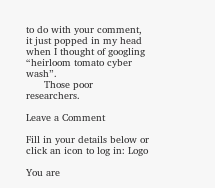to do with your comment, it just popped in my head when I thought of googling “heirloom tomato cyber wash”.
      Those poor researchers.

Leave a Comment

Fill in your details below or click an icon to log in: Logo

You are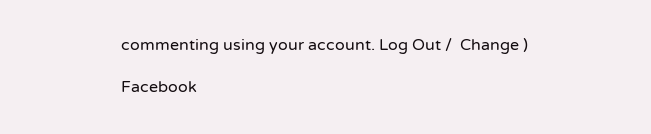commenting using your account. Log Out /  Change )

Facebook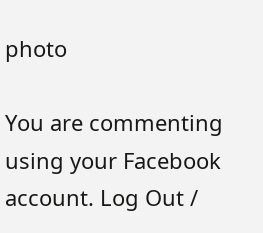photo

You are commenting using your Facebook account. Log Out /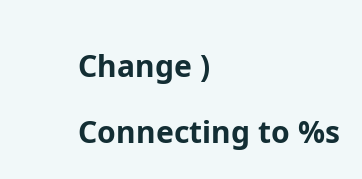Change )

Connecting to %s